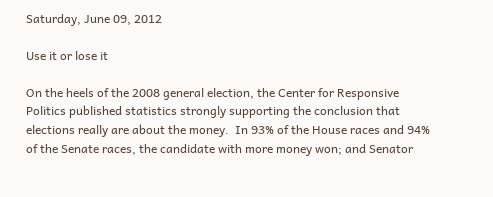Saturday, June 09, 2012

Use it or lose it

On the heels of the 2008 general election, the Center for Responsive Politics published statistics strongly supporting the conclusion that elections really are about the money.  In 93% of the House races and 94% of the Senate races, the candidate with more money won; and Senator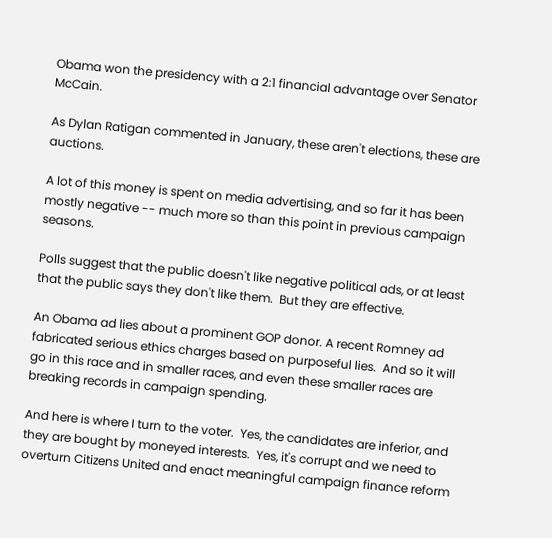Obama won the presidency with a 2:1 financial advantage over Senator McCain.

As Dylan Ratigan commented in January, these aren't elections, these are auctions.

A lot of this money is spent on media advertising, and so far it has been mostly negative -- much more so than this point in previous campaign seasons.

Polls suggest that the public doesn't like negative political ads, or at least that the public says they don't like them.  But they are effective.

An Obama ad lies about a prominent GOP donor. A recent Romney ad fabricated serious ethics charges based on purposeful lies.  And so it will go in this race and in smaller races, and even these smaller races are breaking records in campaign spending.

And here is where I turn to the voter.  Yes, the candidates are inferior, and they are bought by moneyed interests.  Yes, it's corrupt and we need to overturn Citizens United and enact meaningful campaign finance reform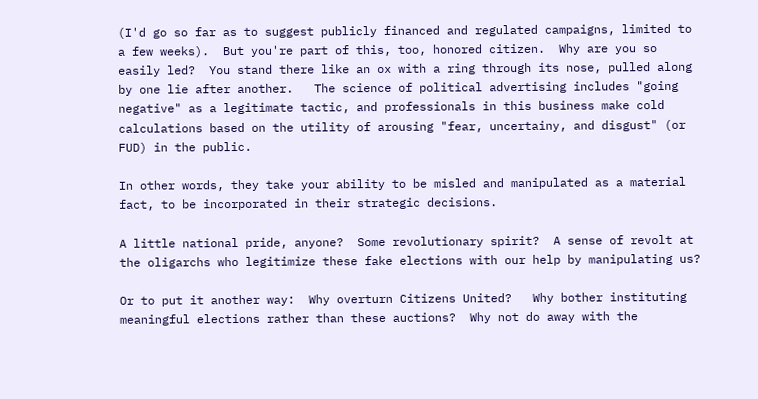(I'd go so far as to suggest publicly financed and regulated campaigns, limited to a few weeks).  But you're part of this, too, honored citizen.  Why are you so easily led?  You stand there like an ox with a ring through its nose, pulled along by one lie after another.   The science of political advertising includes "going negative" as a legitimate tactic, and professionals in this business make cold calculations based on the utility of arousing "fear, uncertainy, and disgust" (or FUD) in the public.

In other words, they take your ability to be misled and manipulated as a material fact, to be incorporated in their strategic decisions.

A little national pride, anyone?  Some revolutionary spirit?  A sense of revolt at the oligarchs who legitimize these fake elections with our help by manipulating us?

Or to put it another way:  Why overturn Citizens United?   Why bother instituting meaningful elections rather than these auctions?  Why not do away with the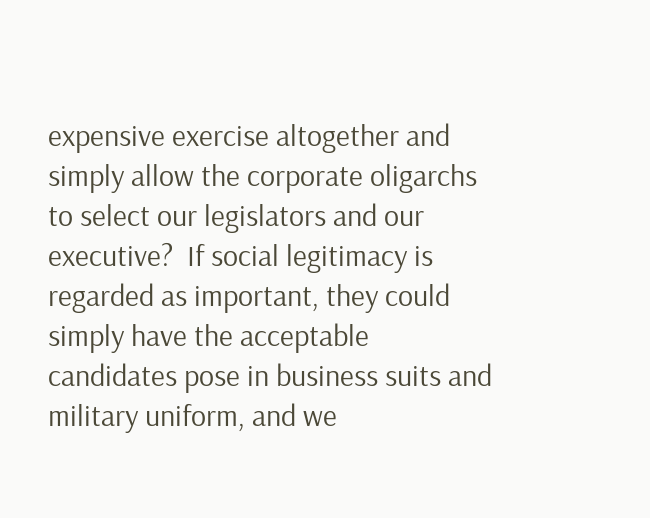expensive exercise altogether and simply allow the corporate oligarchs to select our legislators and our executive?  If social legitimacy is regarded as important, they could simply have the acceptable candidates pose in business suits and military uniform, and we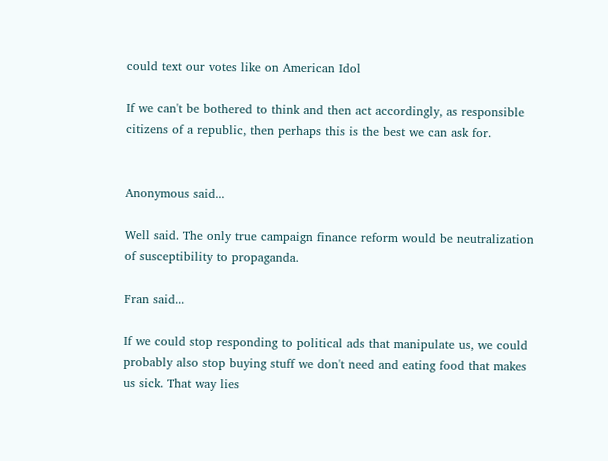could text our votes like on American Idol

If we can't be bothered to think and then act accordingly, as responsible citizens of a republic, then perhaps this is the best we can ask for.


Anonymous said...

Well said. The only true campaign finance reform would be neutralization of susceptibility to propaganda.

Fran said...

If we could stop responding to political ads that manipulate us, we could probably also stop buying stuff we don't need and eating food that makes us sick. That way lies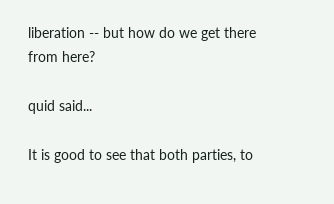liberation -- but how do we get there from here?

quid said...

It is good to see that both parties, to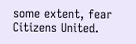some extent, fear Citizens United.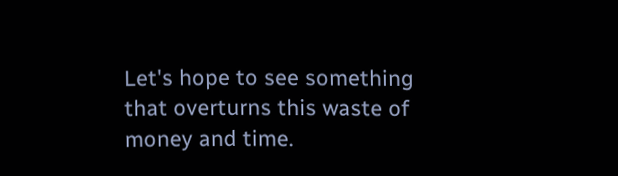Let's hope to see something that overturns this waste of money and time.